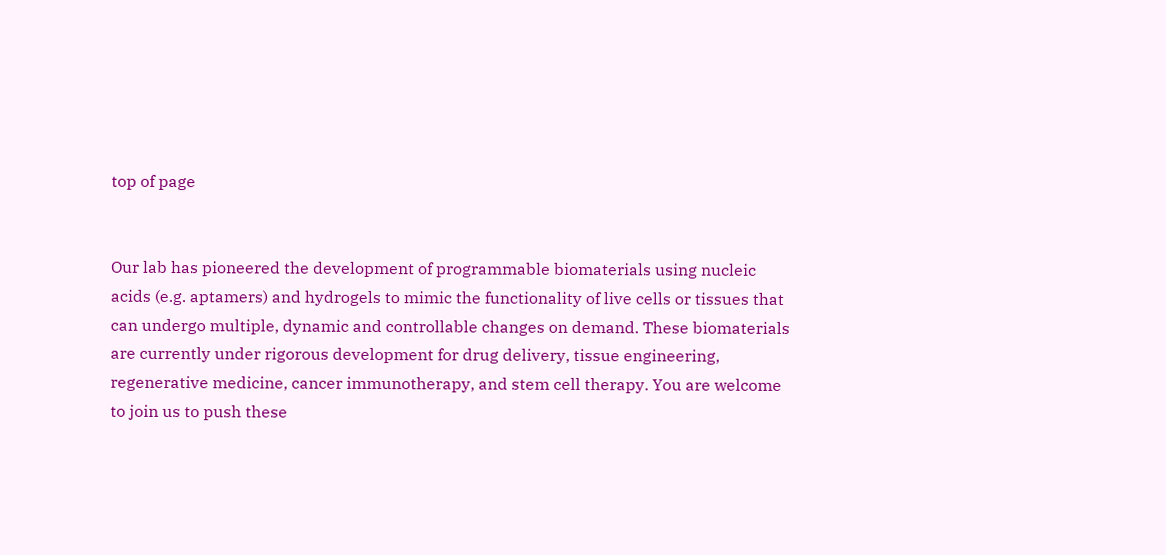top of page


Our lab has pioneered the development of programmable biomaterials using nucleic acids (e.g. aptamers) and hydrogels to mimic the functionality of live cells or tissues that can undergo multiple, dynamic and controllable changes on demand. These biomaterials are currently under rigorous development for drug delivery, tissue engineering, regenerative medicine, cancer immunotherapy, and stem cell therapy. You are welcome to join us to push these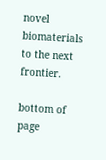novel biomaterials to the next frontier.

bottom of page